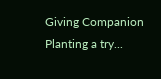Giving Companion Planting a try...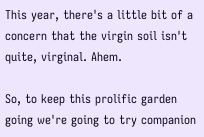This year, there's a little bit of a concern that the virgin soil isn't quite, virginal. Ahem.

So, to keep this prolific garden going we're going to try companion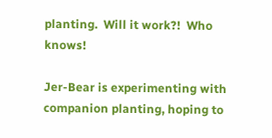planting.  Will it work?!  Who knows!

Jer-Bear is experimenting with companion planting, hoping to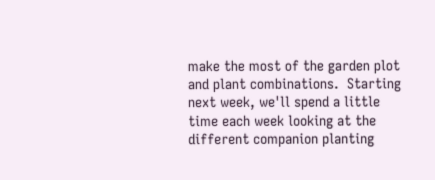make the most of the garden plot and plant combinations.  Starting next week, we'll spend a little time each week looking at the different companion planting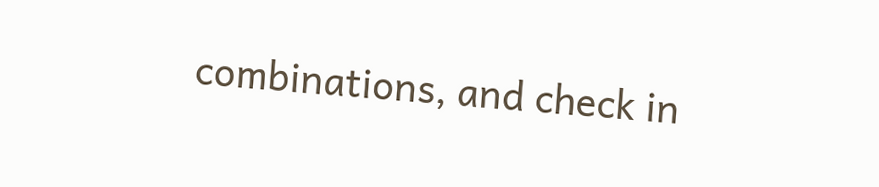combinations, and check in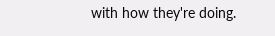with how they're doing.